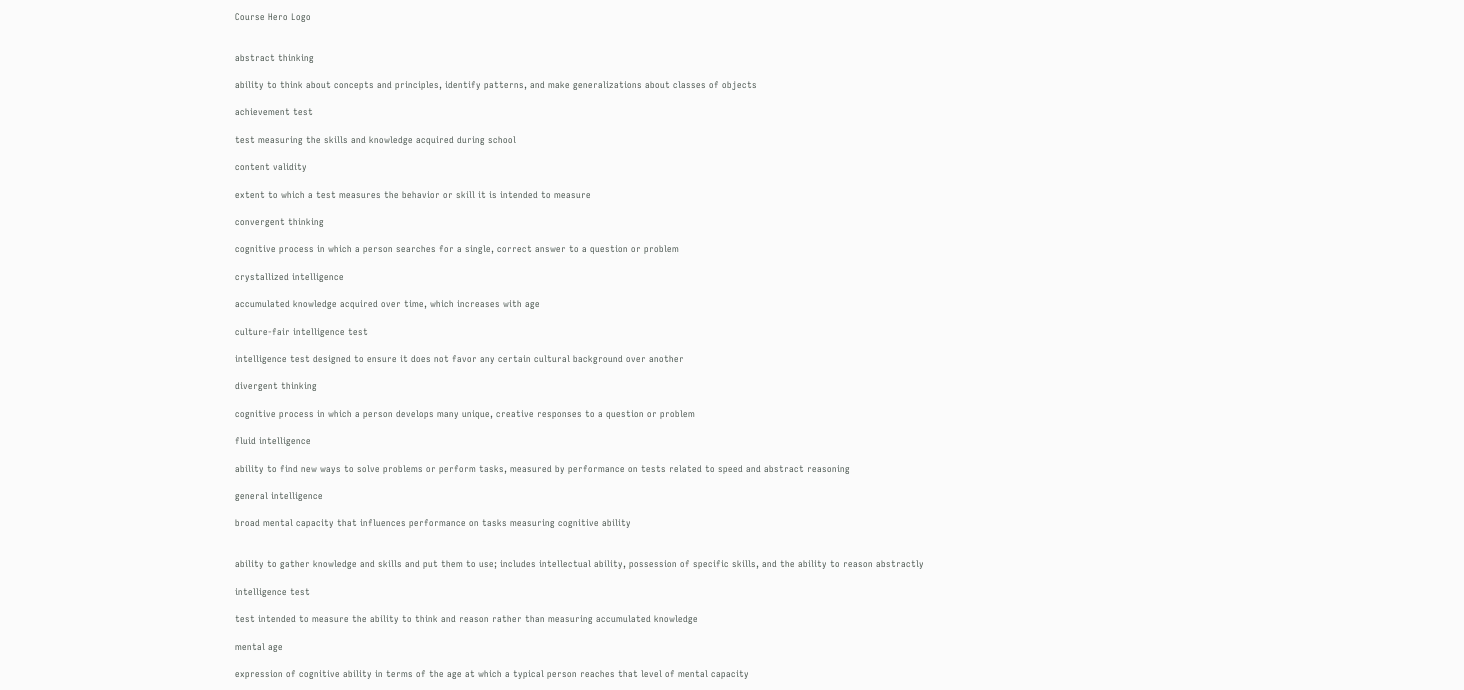Course Hero Logo


abstract thinking

ability to think about concepts and principles, identify patterns, and make generalizations about classes of objects

achievement test

test measuring the skills and knowledge acquired during school

content validity

extent to which a test measures the behavior or skill it is intended to measure

convergent thinking

cognitive process in which a person searches for a single, correct answer to a question or problem

crystallized intelligence

accumulated knowledge acquired over time, which increases with age

culture-fair intelligence test

intelligence test designed to ensure it does not favor any certain cultural background over another

divergent thinking

cognitive process in which a person develops many unique, creative responses to a question or problem

fluid intelligence

ability to find new ways to solve problems or perform tasks, measured by performance on tests related to speed and abstract reasoning

general intelligence

broad mental capacity that influences performance on tasks measuring cognitive ability


ability to gather knowledge and skills and put them to use; includes intellectual ability, possession of specific skills, and the ability to reason abstractly

intelligence test

test intended to measure the ability to think and reason rather than measuring accumulated knowledge

mental age

expression of cognitive ability in terms of the age at which a typical person reaches that level of mental capacity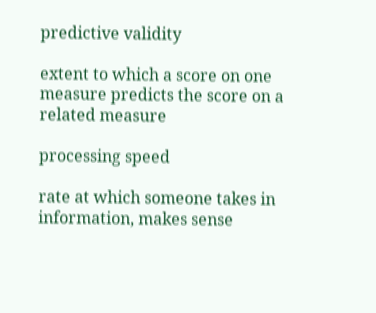predictive validity

extent to which a score on one measure predicts the score on a related measure

processing speed

rate at which someone takes in information, makes sense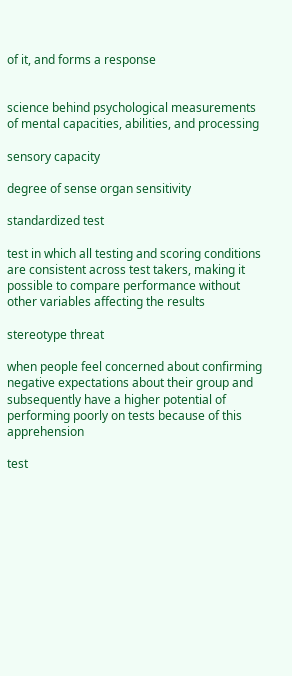of it, and forms a response


science behind psychological measurements of mental capacities, abilities, and processing

sensory capacity

degree of sense organ sensitivity

standardized test

test in which all testing and scoring conditions are consistent across test takers, making it possible to compare performance without other variables affecting the results

stereotype threat

when people feel concerned about confirming negative expectations about their group and subsequently have a higher potential of performing poorly on tests because of this apprehension

test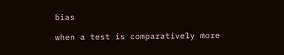bias

when a test is comparatively more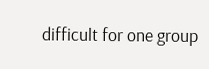difficult for one group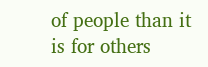of people than it is for others